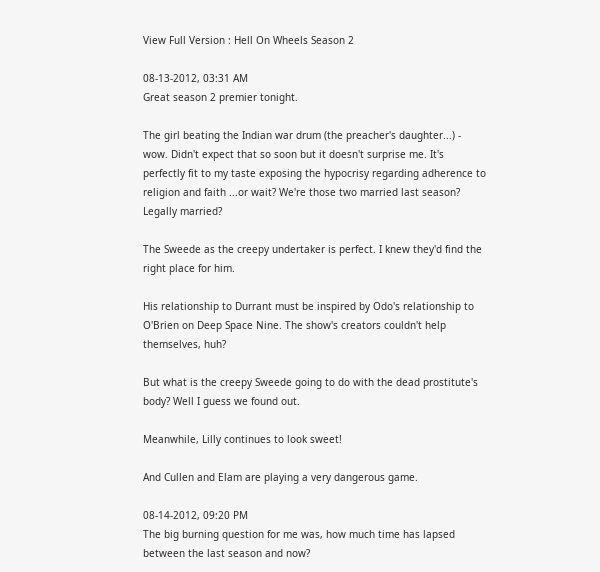View Full Version : Hell On Wheels Season 2

08-13-2012, 03:31 AM
Great season 2 premier tonight.

The girl beating the Indian war drum (the preacher's daughter...) - wow. Didn't expect that so soon but it doesn't surprise me. It's perfectly fit to my taste exposing the hypocrisy regarding adherence to religion and faith ...or wait? We're those two married last season? Legally married?

The Sweede as the creepy undertaker is perfect. I knew they'd find the right place for him.

His relationship to Durrant must be inspired by Odo's relationship to O'Brien on Deep Space Nine. The show's creators couldn't help themselves, huh?

But what is the creepy Sweede going to do with the dead prostitute's body? Well I guess we found out.

Meanwhile, Lilly continues to look sweet!

And Cullen and Elam are playing a very dangerous game.

08-14-2012, 09:20 PM
The big burning question for me was, how much time has lapsed between the last season and now?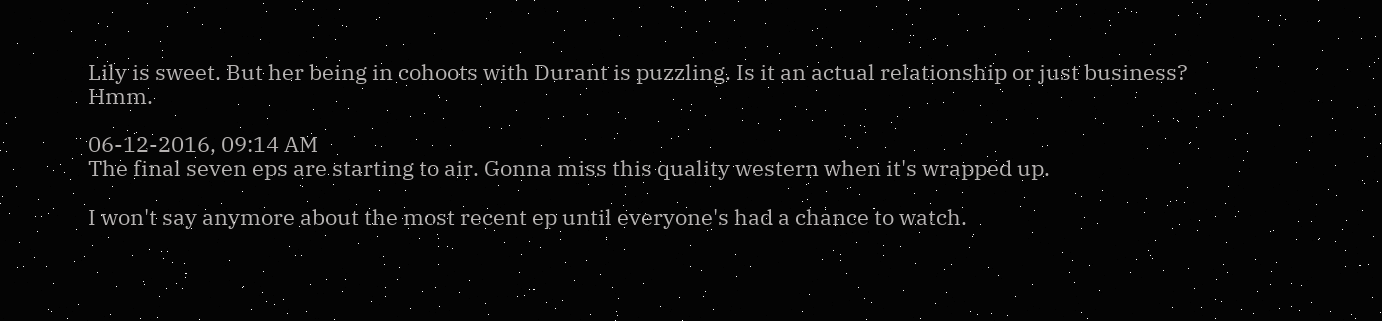Lily is sweet. But her being in cohoots with Durant is puzzling. Is it an actual relationship or just business? Hmm.

06-12-2016, 09:14 AM
The final seven eps are starting to air. Gonna miss this quality western when it's wrapped up.

I won't say anymore about the most recent ep until everyone's had a chance to watch.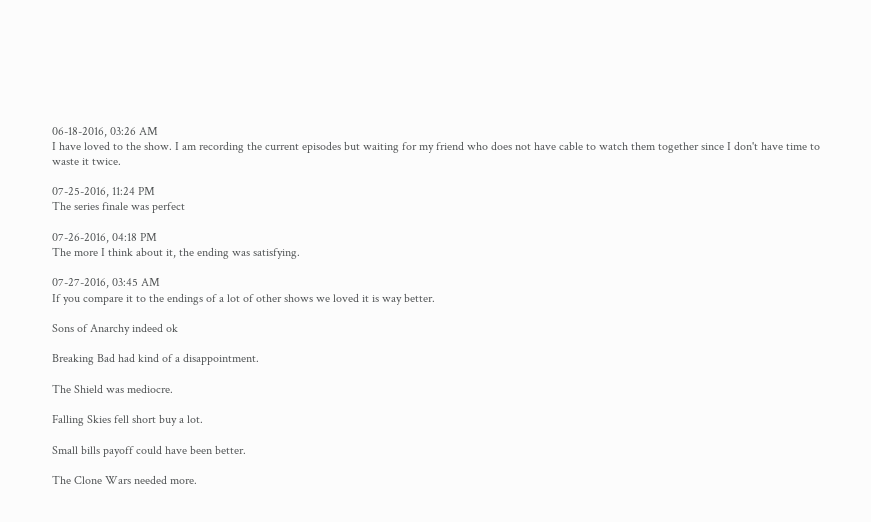06-18-2016, 03:26 AM
I have loved to the show. I am recording the current episodes but waiting for my friend who does not have cable to watch them together since I don't have time to waste it twice.

07-25-2016, 11:24 PM
The series finale was perfect

07-26-2016, 04:18 PM
The more I think about it, the ending was satisfying.

07-27-2016, 03:45 AM
If you compare it to the endings of a lot of other shows we loved it is way better.

Sons of Anarchy indeed ok

Breaking Bad had kind of a disappointment.

The Shield was mediocre.

Falling Skies fell short buy a lot.

Small bills payoff could have been better.

The Clone Wars needed more.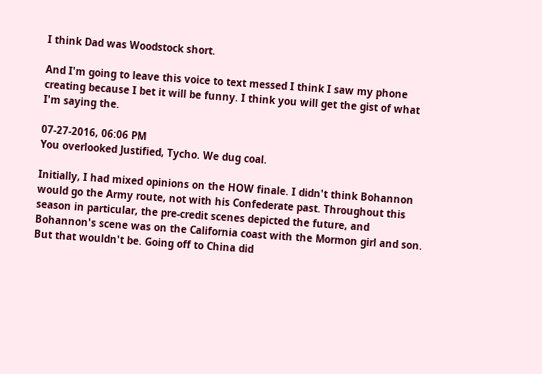I think Dad was Woodstock short.

And I'm going to leave this voice to text messed I think I saw my phone creating because I bet it will be funny. I think you will get the gist of what I'm saying the.

07-27-2016, 06:06 PM
You overlooked Justified, Tycho. We dug coal.

Initially, I had mixed opinions on the HOW finale. I didn't think Bohannon would go the Army route, not with his Confederate past. Throughout this season in particular, the pre-credit scenes depicted the future, and Bohannon's scene was on the California coast with the Mormon girl and son. But that wouldn't be. Going off to China did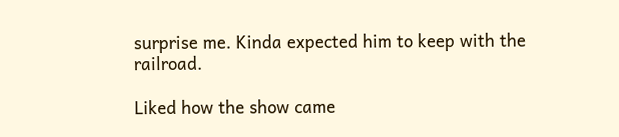surprise me. Kinda expected him to keep with the railroad.

Liked how the show came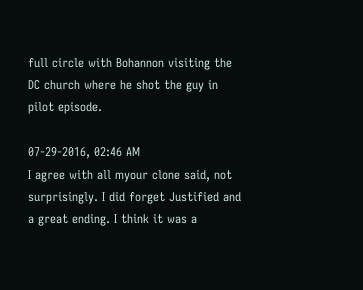full circle with Bohannon visiting the DC church where he shot the guy in pilot episode.

07-29-2016, 02:46 AM
I agree with all myour clone said, not surprisingly. I did forget Justified and a great ending. I think it was a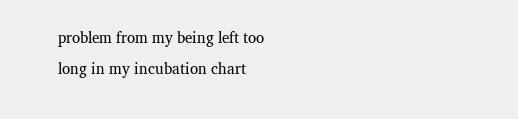problem from my being left too long in my incubation chart